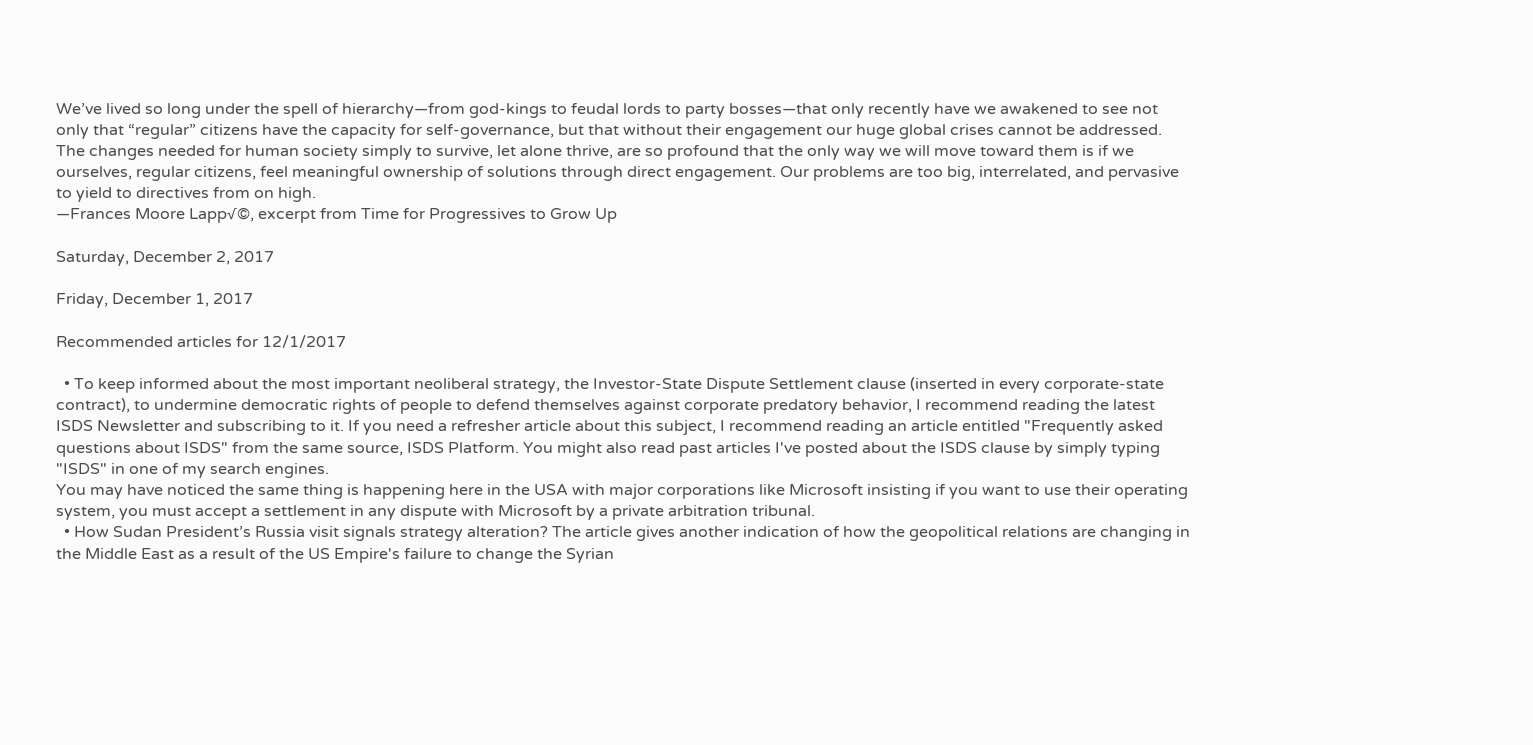We’ve lived so long under the spell of hierarchy—from god-kings to feudal lords to party bosses—that only recently have we awakened to see not only that “regular” citizens have the capacity for self-governance, but that without their engagement our huge global crises cannot be addressed. The changes needed for human society simply to survive, let alone thrive, are so profound that the only way we will move toward them is if we ourselves, regular citizens, feel meaningful ownership of solutions through direct engagement. Our problems are too big, interrelated, and pervasive to yield to directives from on high.
—Frances Moore Lapp√©, excerpt from Time for Progressives to Grow Up

Saturday, December 2, 2017

Friday, December 1, 2017

Recommended articles for 12/1/2017

  • To keep informed about the most important neoliberal strategy, the Investor-State Dispute Settlement clause (inserted in every corporate-state contract), to undermine democratic rights of people to defend themselves against corporate predatory behavior, I recommend reading the latest ISDS Newsletter and subscribing to it. If you need a refresher article about this subject, I recommend reading an article entitled "Frequently asked questions about ISDS" from the same source, ISDS Platform. You might also read past articles I've posted about the ISDS clause by simply typing "ISDS" in one of my search engines.
You may have noticed the same thing is happening here in the USA with major corporations like Microsoft insisting if you want to use their operating system, you must accept a settlement in any dispute with Microsoft by a private arbitration tribunal.
  • How Sudan President’s Russia visit signals strategy alteration? The article gives another indication of how the geopolitical relations are changing in the Middle East as a result of the US Empire's failure to change the Syrian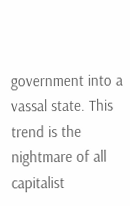government into a vassal state. This trend is the nightmare of all capitalist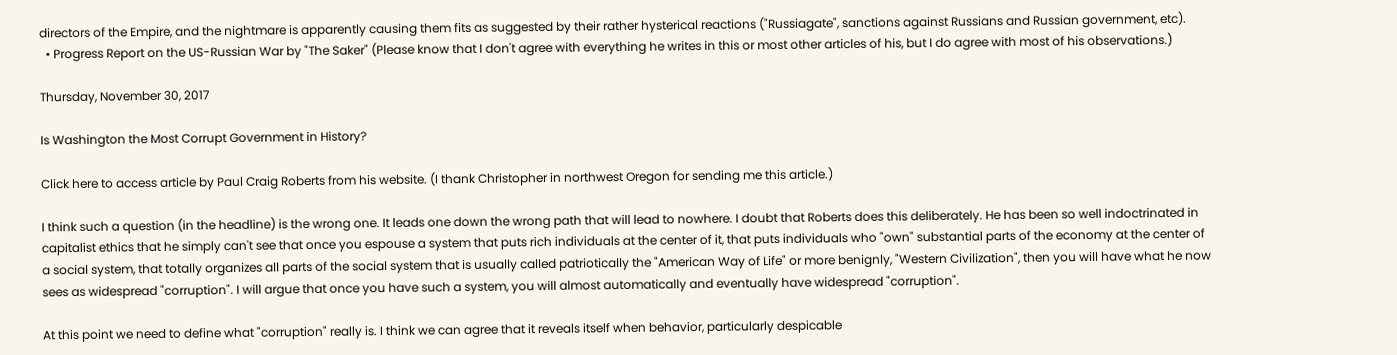directors of the Empire, and the nightmare is apparently causing them fits as suggested by their rather hysterical reactions ("Russiagate", sanctions against Russians and Russian government, etc).
  • Progress Report on the US-Russian War by "The Saker" (Please know that I don't agree with everything he writes in this or most other articles of his, but I do agree with most of his observations.)

Thursday, November 30, 2017

Is Washington the Most Corrupt Government in History?

Click here to access article by Paul Craig Roberts from his website. (I thank Christopher in northwest Oregon for sending me this article.)

I think such a question (in the headline) is the wrong one. It leads one down the wrong path that will lead to nowhere. I doubt that Roberts does this deliberately. He has been so well indoctrinated in capitalist ethics that he simply can't see that once you espouse a system that puts rich individuals at the center of it, that puts individuals who "own" substantial parts of the economy at the center of a social system, that totally organizes all parts of the social system that is usually called patriotically the "American Way of Life" or more benignly, "Western Civilization", then you will have what he now sees as widespread "corruption". I will argue that once you have such a system, you will almost automatically and eventually have widespread "corruption".

At this point we need to define what "corruption" really is. I think we can agree that it reveals itself when behavior, particularly despicable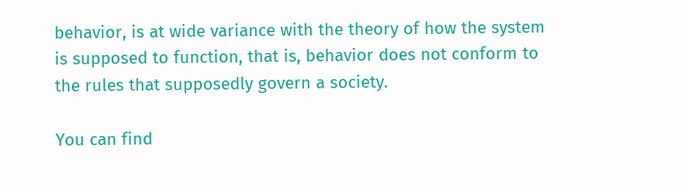behavior, is at wide variance with the theory of how the system is supposed to function, that is, behavior does not conform to the rules that supposedly govern a society.

You can find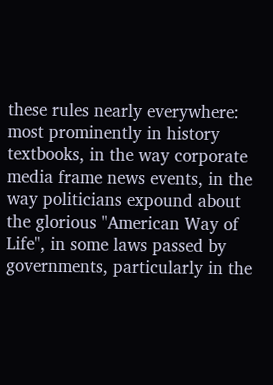these rules nearly everywhere: most prominently in history textbooks, in the way corporate media frame news events, in the way politicians expound about the glorious "American Way of Life", in some laws passed by governments, particularly in the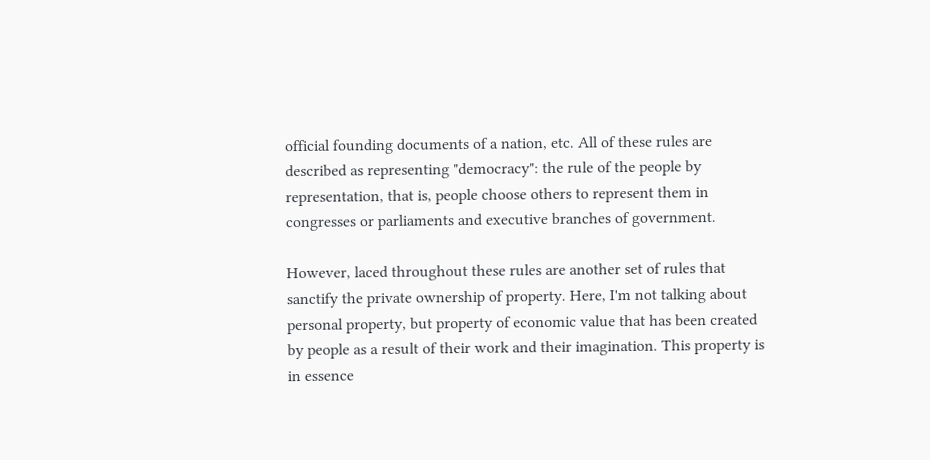official founding documents of a nation, etc. All of these rules are described as representing "democracy": the rule of the people by representation, that is, people choose others to represent them in congresses or parliaments and executive branches of government.

However, laced throughout these rules are another set of rules that sanctify the private ownership of property. Here, I'm not talking about personal property, but property of economic value that has been created by people as a result of their work and their imagination. This property is in essence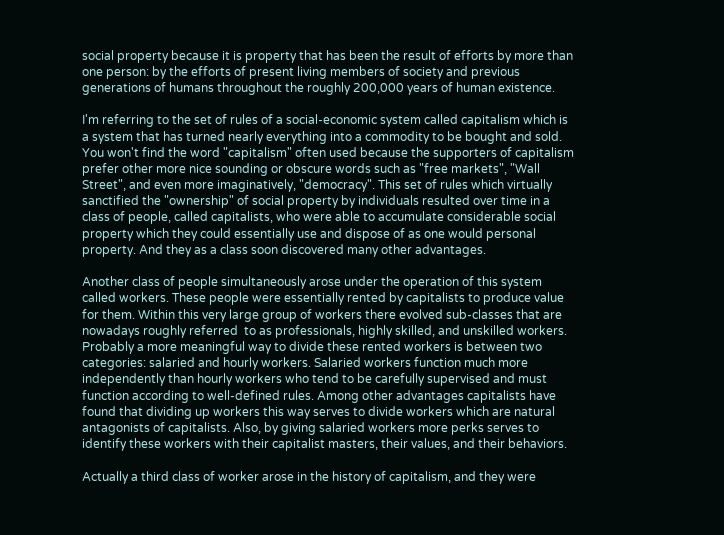social property because it is property that has been the result of efforts by more than one person: by the efforts of present living members of society and previous generations of humans throughout the roughly 200,000 years of human existence.

I'm referring to the set of rules of a social-economic system called capitalism which is a system that has turned nearly everything into a commodity to be bought and sold. You won't find the word "capitalism" often used because the supporters of capitalism prefer other more nice sounding or obscure words such as "free markets", "Wall Street", and even more imaginatively, "democracy". This set of rules which virtually sanctified the "ownership" of social property by individuals resulted over time in a class of people, called capitalists, who were able to accumulate considerable social property which they could essentially use and dispose of as one would personal property. And they as a class soon discovered many other advantages.

Another class of people simultaneously arose under the operation of this system called workers. These people were essentially rented by capitalists to produce value for them. Within this very large group of workers there evolved sub-classes that are nowadays roughly referred  to as professionals, highly skilled, and unskilled workers. Probably a more meaningful way to divide these rented workers is between two categories: salaried and hourly workers. Salaried workers function much more independently than hourly workers who tend to be carefully supervised and must function according to well-defined rules. Among other advantages capitalists have found that dividing up workers this way serves to divide workers which are natural antagonists of capitalists. Also, by giving salaried workers more perks serves to identify these workers with their capitalist masters, their values, and their behaviors.

Actually a third class of worker arose in the history of capitalism, and they were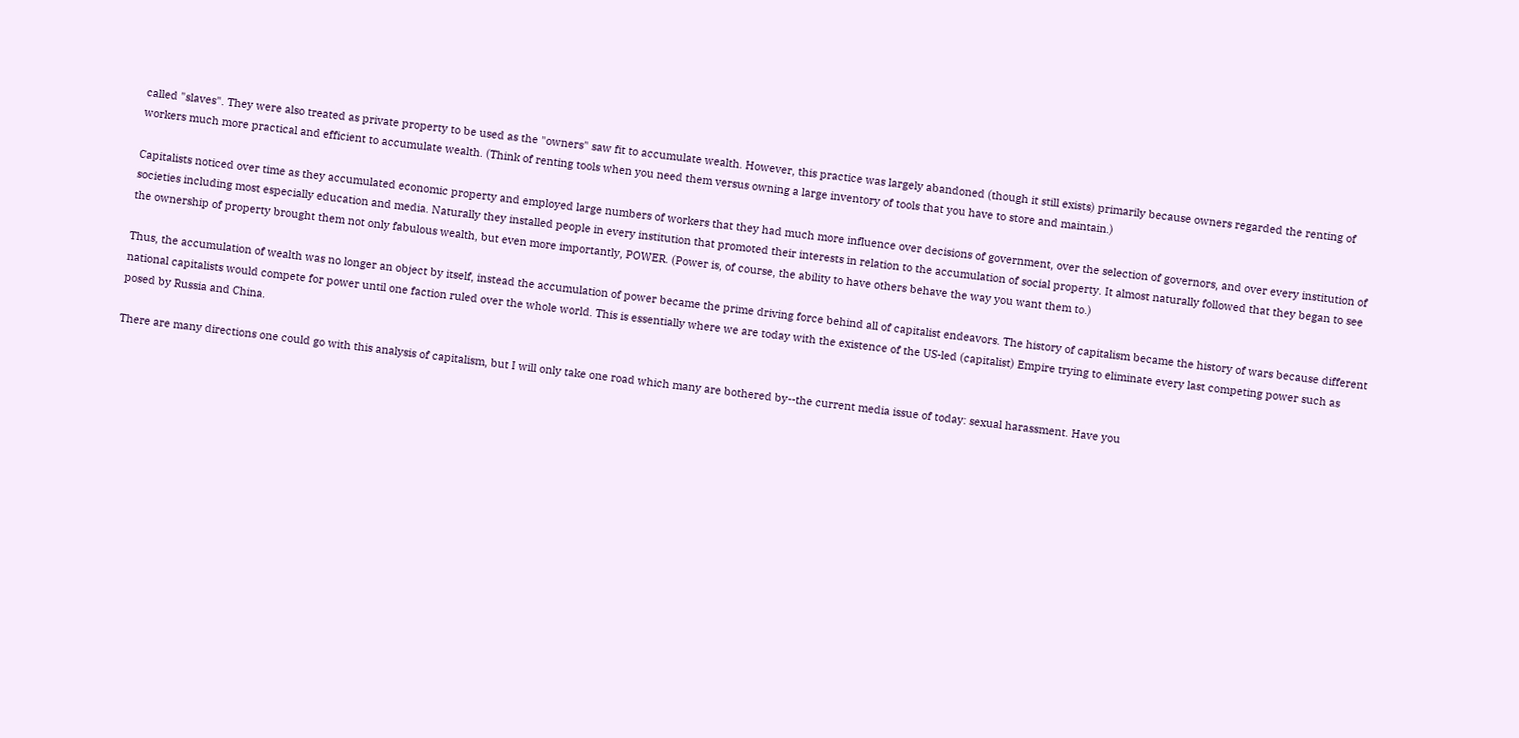called "slaves". They were also treated as private property to be used as the "owners" saw fit to accumulate wealth. However, this practice was largely abandoned (though it still exists) primarily because owners regarded the renting of workers much more practical and efficient to accumulate wealth. (Think of renting tools when you need them versus owning a large inventory of tools that you have to store and maintain.)

Capitalists noticed over time as they accumulated economic property and employed large numbers of workers that they had much more influence over decisions of government, over the selection of governors, and over every institution of societies including most especially education and media. Naturally they installed people in every institution that promoted their interests in relation to the accumulation of social property. It almost naturally followed that they began to see the ownership of property brought them not only fabulous wealth, but even more importantly, POWER. (Power is, of course, the ability to have others behave the way you want them to.)

Thus, the accumulation of wealth was no longer an object by itself, instead the accumulation of power became the prime driving force behind all of capitalist endeavors. The history of capitalism became the history of wars because different national capitalists would compete for power until one faction ruled over the whole world. This is essentially where we are today with the existence of the US-led (capitalist) Empire trying to eliminate every last competing power such as posed by Russia and China.

There are many directions one could go with this analysis of capitalism, but I will only take one road which many are bothered by--the current media issue of today: sexual harassment. Have you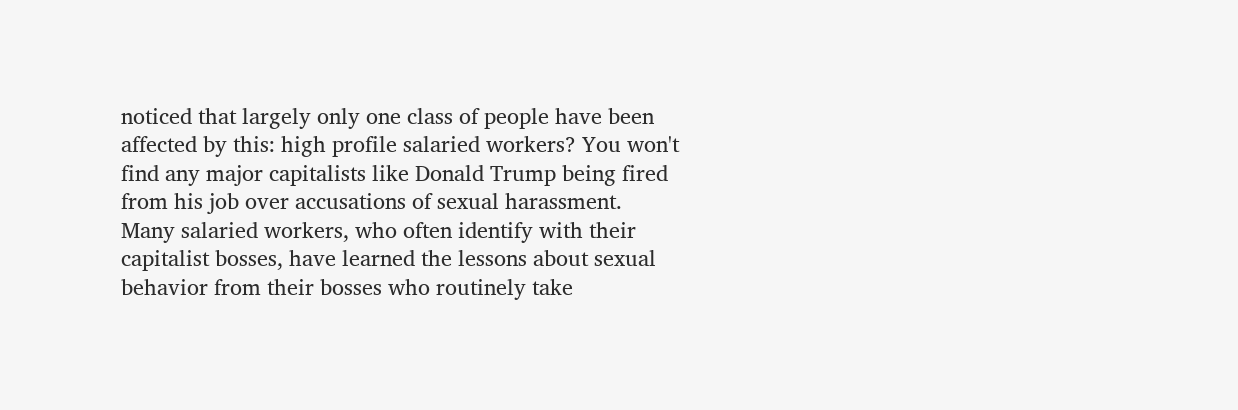noticed that largely only one class of people have been affected by this: high profile salaried workers? You won't find any major capitalists like Donald Trump being fired from his job over accusations of sexual harassment. Many salaried workers, who often identify with their capitalist bosses, have learned the lessons about sexual behavior from their bosses who routinely take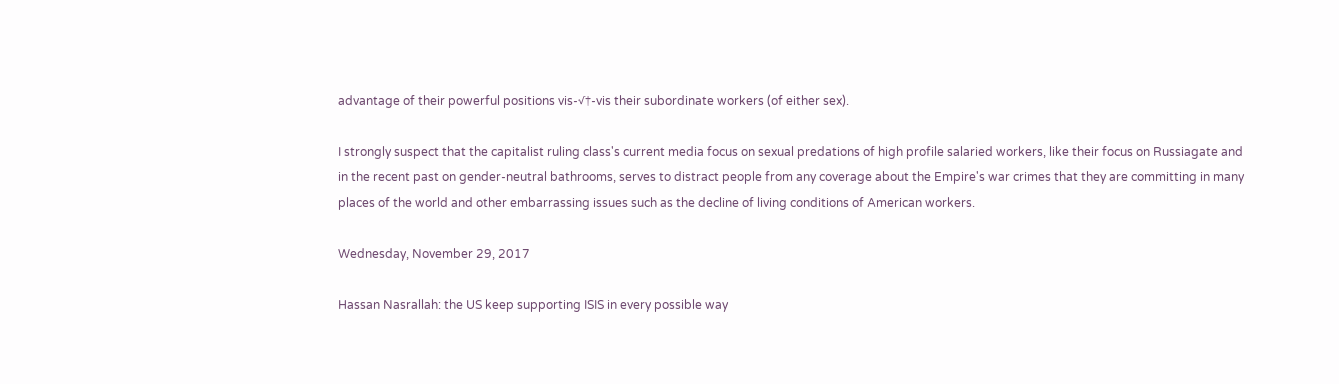advantage of their powerful positions vis-√†-vis their subordinate workers (of either sex).

I strongly suspect that the capitalist ruling class's current media focus on sexual predations of high profile salaried workers, like their focus on Russiagate and in the recent past on gender-neutral bathrooms, serves to distract people from any coverage about the Empire's war crimes that they are committing in many places of the world and other embarrassing issues such as the decline of living conditions of American workers.

Wednesday, November 29, 2017

Hassan Nasrallah: the US keep supporting ISIS in every possible way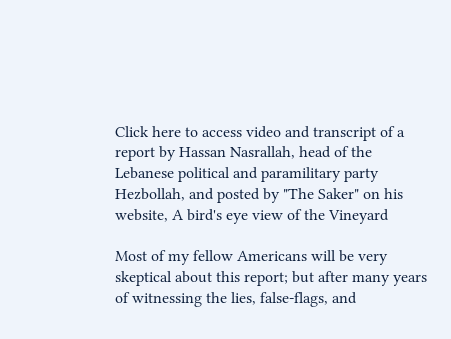Click here to access video and transcript of a report by Hassan Nasrallah, head of the Lebanese political and paramilitary party Hezbollah, and posted by "The Saker" on his website, A bird's eye view of the Vineyard

Most of my fellow Americans will be very skeptical about this report; but after many years of witnessing the lies, false-flags, and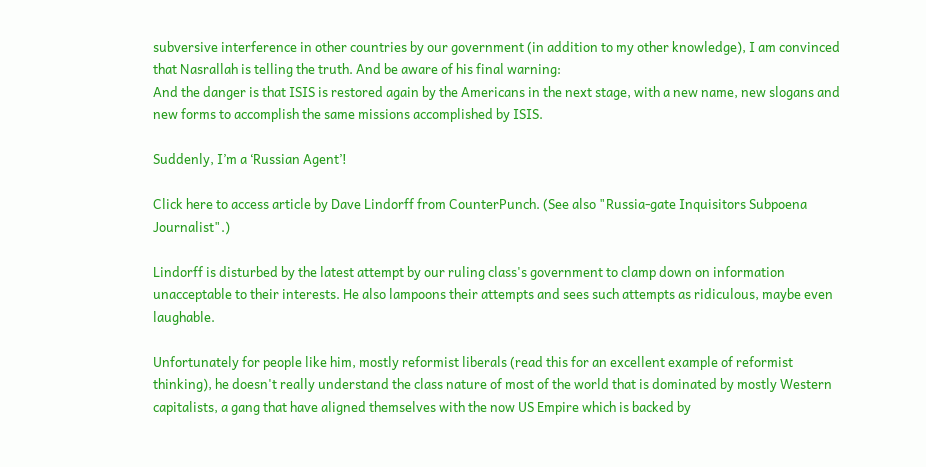subversive interference in other countries by our government (in addition to my other knowledge), I am convinced that Nasrallah is telling the truth. And be aware of his final warning:
And the danger is that ISIS is restored again by the Americans in the next stage, with a new name, new slogans and new forms to accomplish the same missions accomplished by ISIS.

Suddenly, I’m a ‘Russian Agent’!

Click here to access article by Dave Lindorff from CounterPunch. (See also "Russia-gate Inquisitors Subpoena Journalist".)

Lindorff is disturbed by the latest attempt by our ruling class's government to clamp down on information unacceptable to their interests. He also lampoons their attempts and sees such attempts as ridiculous, maybe even laughable.

Unfortunately for people like him, mostly reformist liberals (read this for an excellent example of reformist thinking), he doesn't really understand the class nature of most of the world that is dominated by mostly Western capitalists, a gang that have aligned themselves with the now US Empire which is backed by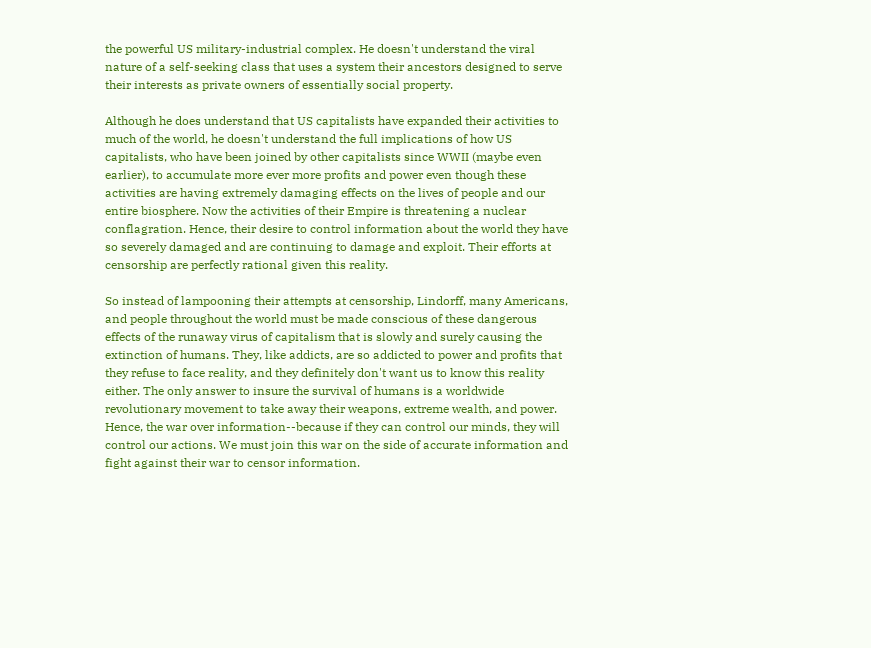the powerful US military-industrial complex. He doesn't understand the viral nature of a self-seeking class that uses a system their ancestors designed to serve their interests as private owners of essentially social property.

Although he does understand that US capitalists have expanded their activities to much of the world, he doesn't understand the full implications of how US capitalists, who have been joined by other capitalists since WWII (maybe even earlier), to accumulate more ever more profits and power even though these activities are having extremely damaging effects on the lives of people and our entire biosphere. Now the activities of their Empire is threatening a nuclear conflagration. Hence, their desire to control information about the world they have so severely damaged and are continuing to damage and exploit. Their efforts at censorship are perfectly rational given this reality.

So instead of lampooning their attempts at censorship, Lindorff, many Americans, and people throughout the world must be made conscious of these dangerous effects of the runaway virus of capitalism that is slowly and surely causing the extinction of humans. They, like addicts, are so addicted to power and profits that they refuse to face reality, and they definitely don't want us to know this reality either. The only answer to insure the survival of humans is a worldwide revolutionary movement to take away their weapons, extreme wealth, and power. Hence, the war over information--because if they can control our minds, they will control our actions. We must join this war on the side of accurate information and fight against their war to censor information.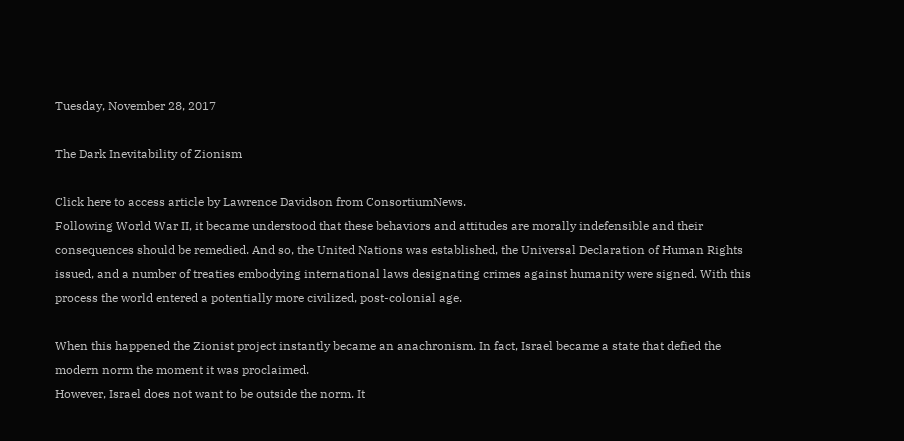Tuesday, November 28, 2017

The Dark Inevitability of Zionism

Click here to access article by Lawrence Davidson from ConsortiumNews.
Following World War II, it became understood that these behaviors and attitudes are morally indefensible and their consequences should be remedied. And so, the United Nations was established, the Universal Declaration of Human Rights issued, and a number of treaties embodying international laws designating crimes against humanity were signed. With this process the world entered a potentially more civilized, post-colonial age.

When this happened the Zionist project instantly became an anachronism. In fact, Israel became a state that defied the modern norm the moment it was proclaimed.
However, Israel does not want to be outside the norm. It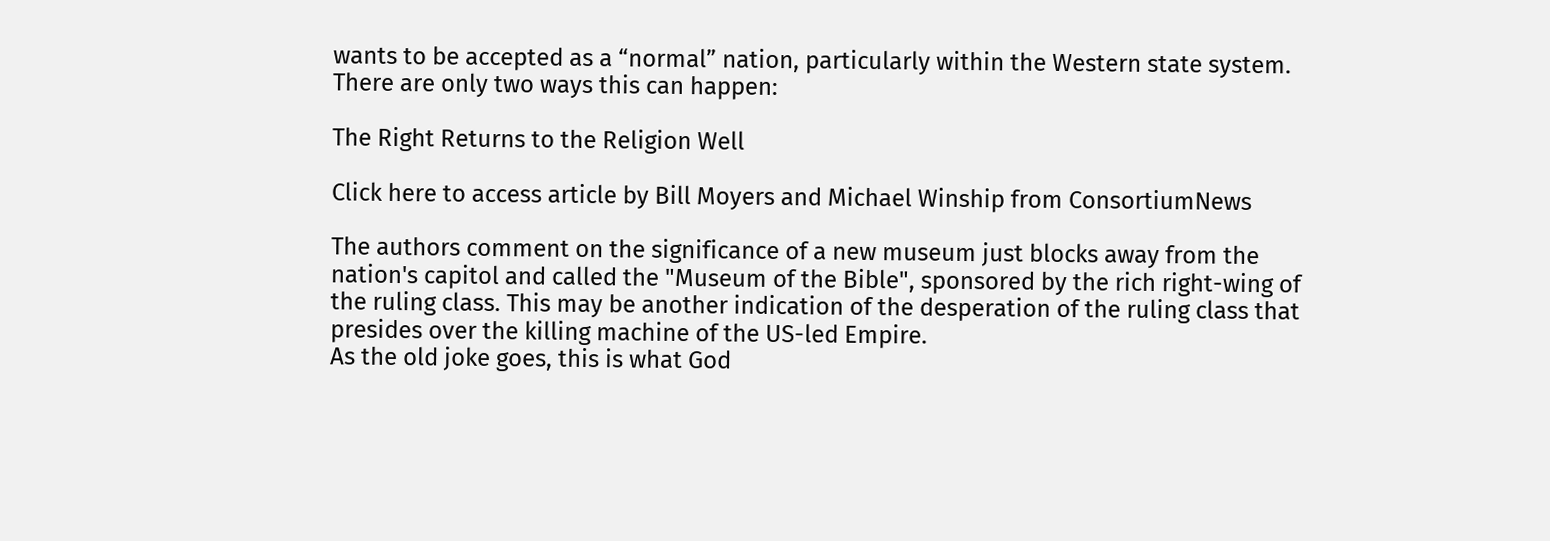wants to be accepted as a “normal” nation, particularly within the Western state system. There are only two ways this can happen:

The Right Returns to the Religion Well

Click here to access article by Bill Moyers and Michael Winship from ConsortiumNews

The authors comment on the significance of a new museum just blocks away from the nation's capitol and called the "Museum of the Bible", sponsored by the rich right-wing of the ruling class. This may be another indication of the desperation of the ruling class that presides over the killing machine of the US-led Empire.
As the old joke goes, this is what God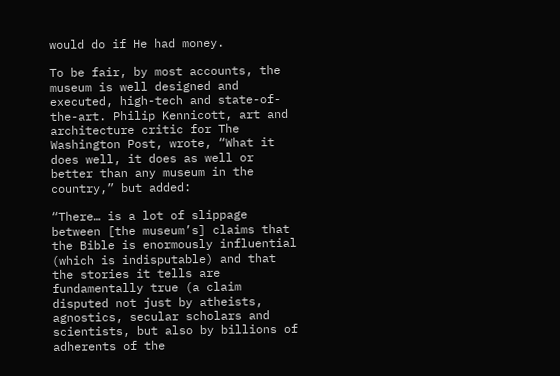would do if He had money.

To be fair, by most accounts, the museum is well designed and executed, high-tech and state-of-the-art. Philip Kennicott, art and architecture critic for The Washington Post, wrote, “What it does well, it does as well or better than any museum in the country,” but added:

“There… is a lot of slippage between [the museum’s] claims that the Bible is enormously influential (which is indisputable) and that the stories it tells are fundamentally true (a claim disputed not just by atheists, agnostics, secular scholars and scientists, but also by billions of adherents of the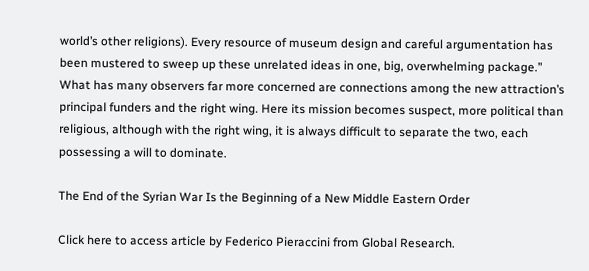world’s other religions). Every resource of museum design and careful argumentation has been mustered to sweep up these unrelated ideas in one, big, overwhelming package.”
What has many observers far more concerned are connections among the new attraction’s principal funders and the right wing. Here its mission becomes suspect, more political than religious, although with the right wing, it is always difficult to separate the two, each possessing a will to dominate.

The End of the Syrian War Is the Beginning of a New Middle Eastern Order

Click here to access article by Federico Pieraccini from Global Research.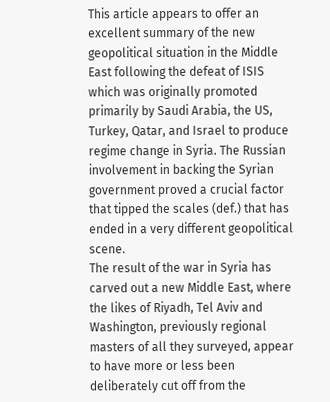This article appears to offer an excellent summary of the new geopolitical situation in the Middle East following the defeat of ISIS which was originally promoted primarily by Saudi Arabia, the US, Turkey, Qatar, and Israel to produce regime change in Syria. The Russian involvement in backing the Syrian government proved a crucial factor that tipped the scales (def.) that has ended in a very different geopolitical scene.
The result of the war in Syria has carved out a new Middle East, where the likes of Riyadh, Tel Aviv and Washington, previously regional masters of all they surveyed, appear to have more or less been deliberately cut off from the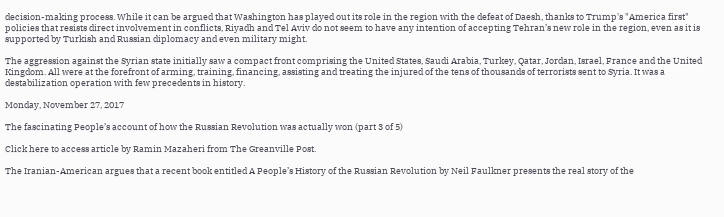decision-making process. While it can be argued that Washington has played out its role in the region with the defeat of Daesh, thanks to Trump's "America first" policies that resists direct involvement in conflicts, Riyadh and Tel Aviv do not seem to have any intention of accepting Tehran’s new role in the region, even as it is supported by Turkish and Russian diplomacy and even military might.

The aggression against the Syrian state initially saw a compact front comprising the United States, Saudi Arabia, Turkey, Qatar, Jordan, Israel, France and the United Kingdom. All were at the forefront of arming, training, financing, assisting and treating the injured of the tens of thousands of terrorists sent to Syria. It was a destabilization operation with few precedents in history.

Monday, November 27, 2017

The fascinating People’s account of how the Russian Revolution was actually won (part 3 of 5)

Click here to access article by Ramin Mazaheri from The Greanville Post.

The Iranian-American argues that a recent book entitled A People’s History of the Russian Revolution by Neil Faulkner presents the real story of the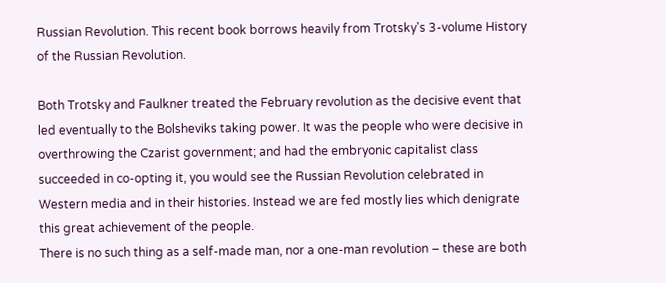Russian Revolution. This recent book borrows heavily from Trotsky's 3-volume History of the Russian Revolution.

Both Trotsky and Faulkner treated the February revolution as the decisive event that led eventually to the Bolsheviks taking power. It was the people who were decisive in overthrowing the Czarist government; and had the embryonic capitalist class succeeded in co-opting it, you would see the Russian Revolution celebrated in Western media and in their histories. Instead we are fed mostly lies which denigrate this great achievement of the people.
There is no such thing as a self-made man, nor a one-man revolution – these are both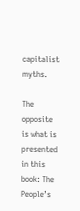capitalist myths.

The opposite is what is presented in this book: The People’s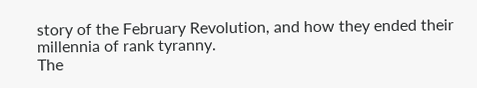story of the February Revolution, and how they ended their millennia of rank tyranny.
The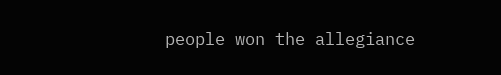people won the allegiance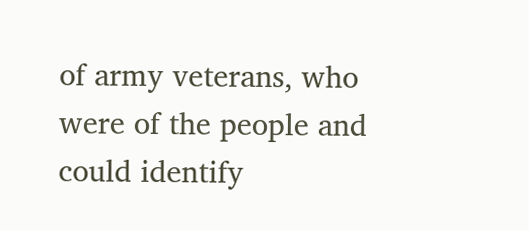of army veterans, who were of the people and could identify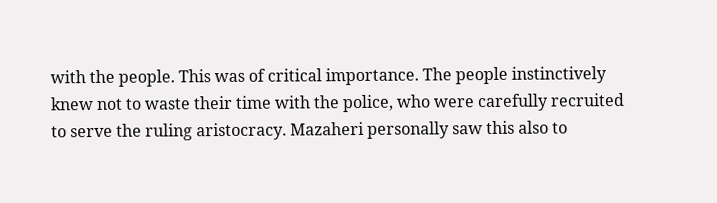with the people. This was of critical importance. The people instinctively knew not to waste their time with the police, who were carefully recruited to serve the ruling aristocracy. Mazaheri personally saw this also to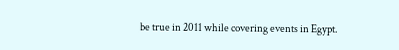be true in 2011 while covering events in Egypt.